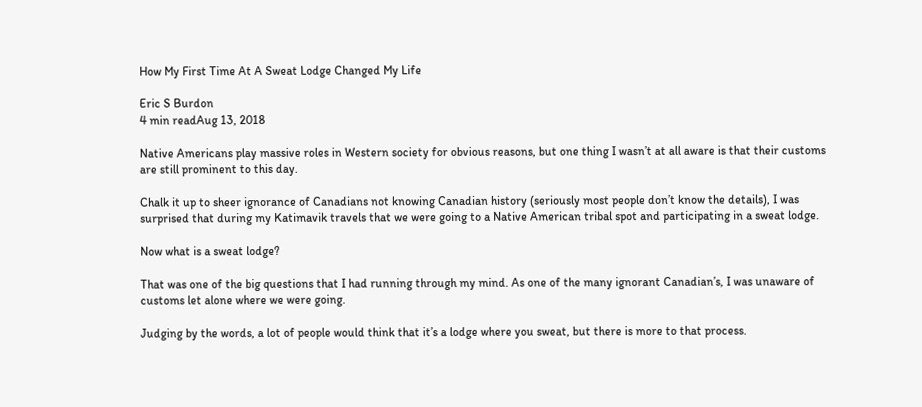How My First Time At A Sweat Lodge Changed My Life

Eric S Burdon
4 min readAug 13, 2018

Native Americans play massive roles in Western society for obvious reasons, but one thing I wasn’t at all aware is that their customs are still prominent to this day.

Chalk it up to sheer ignorance of Canadians not knowing Canadian history (seriously most people don’t know the details), I was surprised that during my Katimavik travels that we were going to a Native American tribal spot and participating in a sweat lodge.

Now what is a sweat lodge?

That was one of the big questions that I had running through my mind. As one of the many ignorant Canadian’s, I was unaware of customs let alone where we were going.

Judging by the words, a lot of people would think that it’s a lodge where you sweat, but there is more to that process.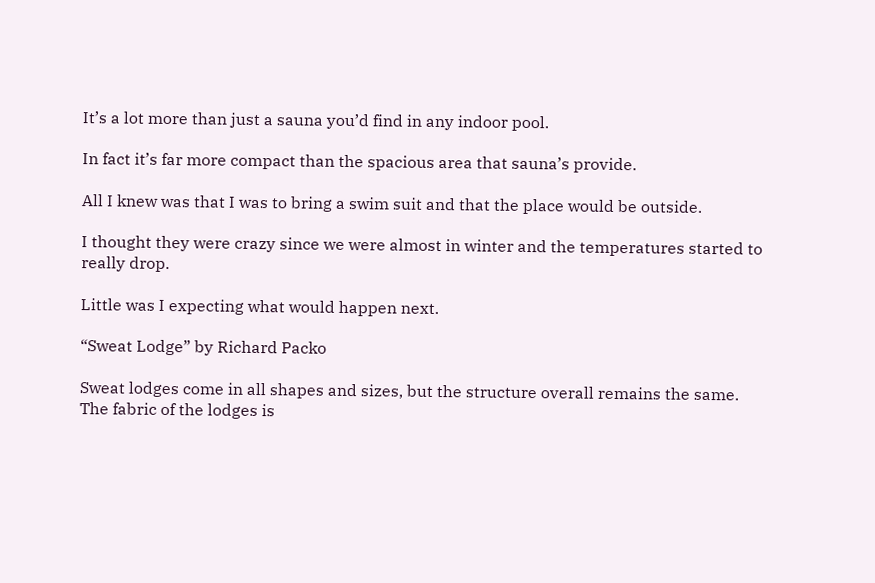It’s a lot more than just a sauna you’d find in any indoor pool.

In fact it’s far more compact than the spacious area that sauna’s provide.

All I knew was that I was to bring a swim suit and that the place would be outside.

I thought they were crazy since we were almost in winter and the temperatures started to really drop.

Little was I expecting what would happen next.

“Sweat Lodge” by Richard Packo

Sweat lodges come in all shapes and sizes, but the structure overall remains the same. The fabric of the lodges is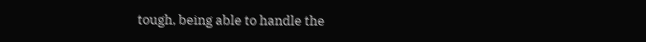tough, being able to handle the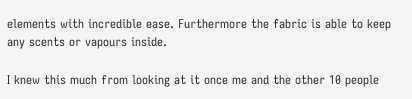elements with incredible ease. Furthermore the fabric is able to keep any scents or vapours inside.

I knew this much from looking at it once me and the other 10 people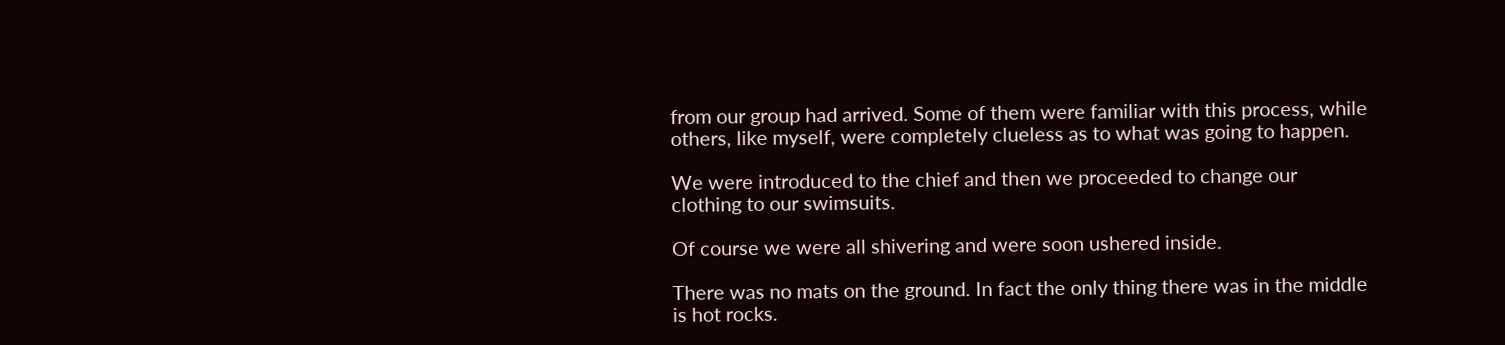from our group had arrived. Some of them were familiar with this process, while others, like myself, were completely clueless as to what was going to happen.

We were introduced to the chief and then we proceeded to change our clothing to our swimsuits.

Of course we were all shivering and were soon ushered inside.

There was no mats on the ground. In fact the only thing there was in the middle is hot rocks.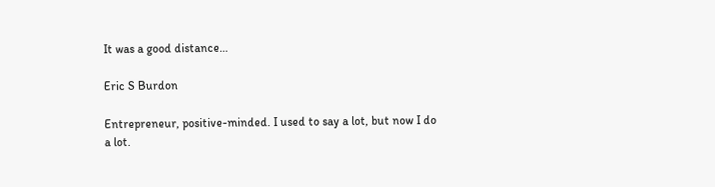It was a good distance…

Eric S Burdon

Entrepreneur, positive-minded. I used to say a lot, but now I do a lot.